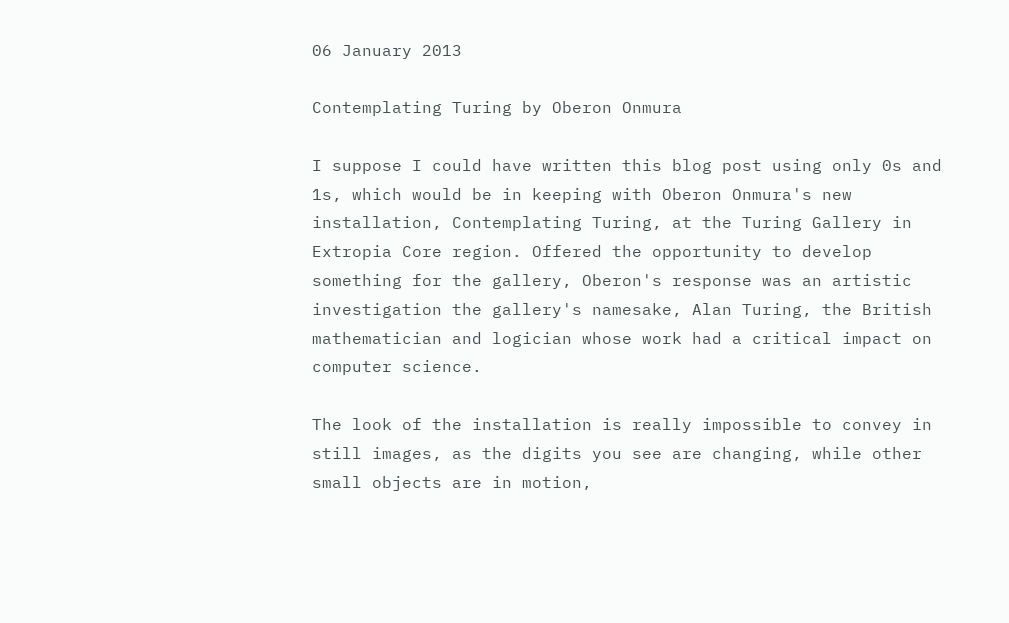06 January 2013

Contemplating Turing by Oberon Onmura

I suppose I could have written this blog post using only 0s and 1s, which would be in keeping with Oberon Onmura's new installation, Contemplating Turing, at the Turing Gallery in Extropia Core region. Offered the opportunity to develop something for the gallery, Oberon's response was an artistic investigation the gallery's namesake, Alan Turing, the British mathematician and logician whose work had a critical impact on computer science.

The look of the installation is really impossible to convey in still images, as the digits you see are changing, while other small objects are in motion,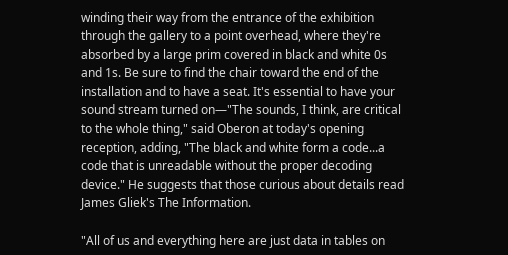winding their way from the entrance of the exhibition through the gallery to a point overhead, where they're absorbed by a large prim covered in black and white 0s and 1s. Be sure to find the chair toward the end of the installation and to have a seat. It's essential to have your sound stream turned on—"The sounds, I think, are critical to the whole thing," said Oberon at today's opening reception, adding, "The black and white form a code...a code that is unreadable without the proper decoding device." He suggests that those curious about details read James Gliek's The Information.

"All of us and everything here are just data in tables on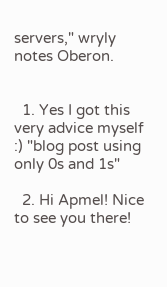servers," wryly notes Oberon.


  1. Yes I got this very advice myself :) "blog post using only 0s and 1s"

  2. Hi Apmel! Nice to see you there!